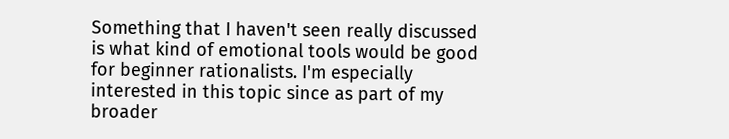Something that I haven't seen really discussed is what kind of emotional tools would be good for beginner rationalists. I'm especially interested in this topic since as part of my broader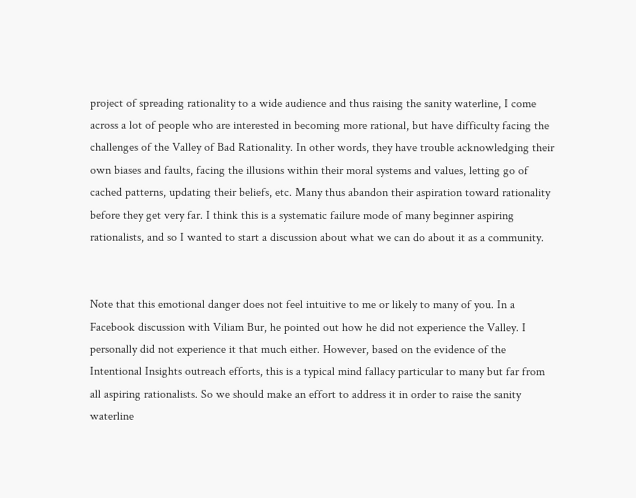project of spreading rationality to a wide audience and thus raising the sanity waterline, I come across a lot of people who are interested in becoming more rational, but have difficulty facing the challenges of the Valley of Bad Rationality. In other words, they have trouble acknowledging their own biases and faults, facing the illusions within their moral systems and values, letting go of cached patterns, updating their beliefs, etc. Many thus abandon their aspiration toward rationality before they get very far. I think this is a systematic failure mode of many beginner aspiring rationalists, and so I wanted to start a discussion about what we can do about it as a community.


Note that this emotional danger does not feel intuitive to me or likely to many of you. In a Facebook discussion with Viliam Bur, he pointed out how he did not experience the Valley. I personally did not experience it that much either. However, based on the evidence of the Intentional Insights outreach efforts, this is a typical mind fallacy particular to many but far from all aspiring rationalists. So we should make an effort to address it in order to raise the sanity waterline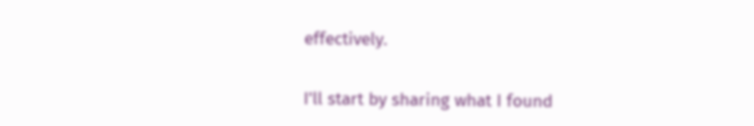effectively.


I'll start by sharing what I found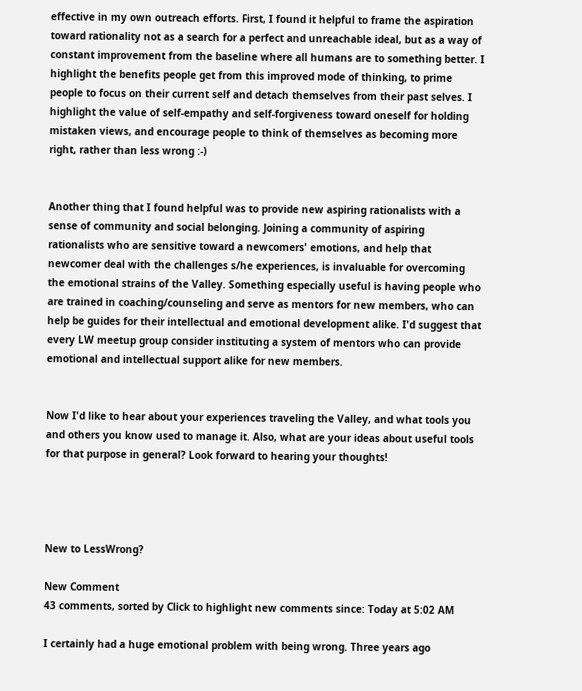effective in my own outreach efforts. First, I found it helpful to frame the aspiration toward rationality not as a search for a perfect and unreachable ideal, but as a way of constant improvement from the baseline where all humans are to something better. I highlight the benefits people get from this improved mode of thinking, to prime people to focus on their current self and detach themselves from their past selves. I highlight the value of self-empathy and self-forgiveness toward oneself for holding mistaken views, and encourage people to think of themselves as becoming more right, rather than less wrong :-)


Another thing that I found helpful was to provide new aspiring rationalists with a sense of community and social belonging. Joining a community of aspiring rationalists who are sensitive toward a newcomers' emotions, and help that newcomer deal with the challenges s/he experiences, is invaluable for overcoming the emotional strains of the Valley. Something especially useful is having people who are trained in coaching/counseling and serve as mentors for new members, who can help be guides for their intellectual and emotional development alike. I'd suggest that every LW meetup group consider instituting a system of mentors who can provide emotional and intellectual support alike for new members.


Now I'd like to hear about your experiences traveling the Valley, and what tools you and others you know used to manage it. Also, what are your ideas about useful tools for that purpose in general? Look forward to hearing your thoughts!




New to LessWrong?

New Comment
43 comments, sorted by Click to highlight new comments since: Today at 5:02 AM

I certainly had a huge emotional problem with being wrong. Three years ago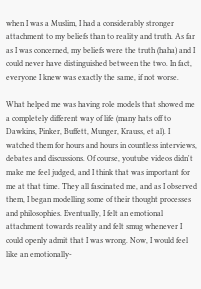when I was a Muslim, I had a considerably stronger attachment to my beliefs than to reality and truth. As far as I was concerned, my beliefs were the truth (haha) and I could never have distinguished between the two. In fact, everyone I knew was exactly the same, if not worse.

What helped me was having role models that showed me a completely different way of life (many hats off to Dawkins, Pinker, Buffett, Munger, Krauss, et al). I watched them for hours and hours in countless interviews, debates and discussions. Of course, youtube videos didn't make me feel judged, and I think that was important for me at that time. They all fascinated me, and as I observed them, I began modelling some of their thought processes and philosophies. Eventually, I felt an emotional attachment towards reality and felt smug whenever I could openly admit that I was wrong. Now, I would feel like an emotionally-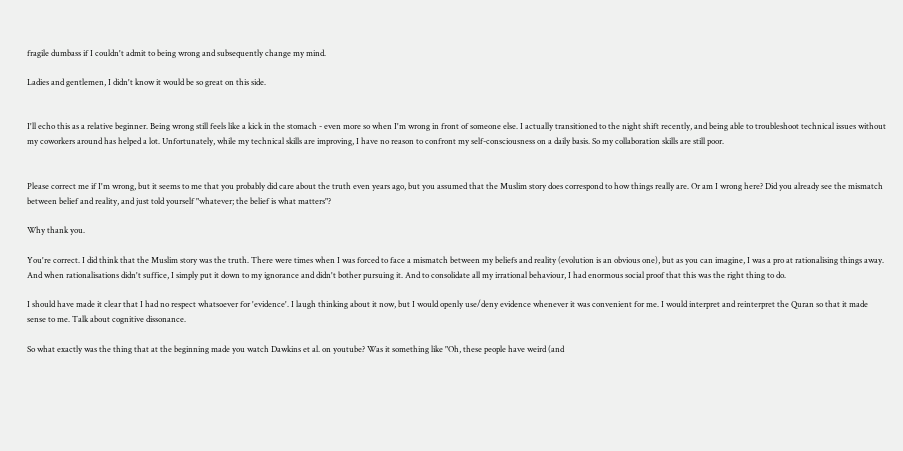fragile dumbass if I couldn't admit to being wrong and subsequently change my mind.

Ladies and gentlemen, I didn't know it would be so great on this side.


I'll echo this as a relative beginner. Being wrong still feels like a kick in the stomach - even more so when I'm wrong in front of someone else. I actually transitioned to the night shift recently, and being able to troubleshoot technical issues without my coworkers around has helped a lot. Unfortunately, while my technical skills are improving, I have no reason to confront my self-consciousness on a daily basis. So my collaboration skills are still poor.


Please correct me if I'm wrong, but it seems to me that you probably did care about the truth even years ago, but you assumed that the Muslim story does correspond to how things really are. Or am I wrong here? Did you already see the mismatch between belief and reality, and just told yourself "whatever; the belief is what matters"?

Why thank you.

You're correct. I did think that the Muslim story was the truth. There were times when I was forced to face a mismatch between my beliefs and reality (evolution is an obvious one), but as you can imagine, I was a pro at rationalising things away. And when rationalisations didn't suffice, I simply put it down to my ignorance and didn't bother pursuing it. And to consolidate all my irrational behaviour, I had enormous social proof that this was the right thing to do.

I should have made it clear that I had no respect whatsoever for 'evidence'. I laugh thinking about it now, but I would openly use/deny evidence whenever it was convenient for me. I would interpret and reinterpret the Quran so that it made sense to me. Talk about cognitive dissonance.

So what exactly was the thing that at the beginning made you watch Dawkins et al. on youtube? Was it something like "Oh, these people have weird (and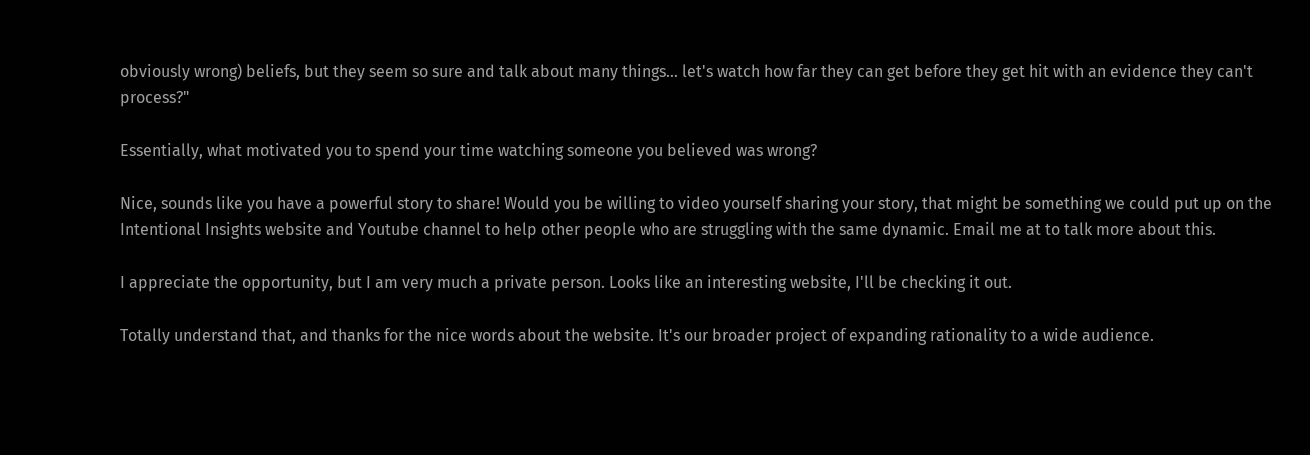obviously wrong) beliefs, but they seem so sure and talk about many things... let's watch how far they can get before they get hit with an evidence they can't process?"

Essentially, what motivated you to spend your time watching someone you believed was wrong?

Nice, sounds like you have a powerful story to share! Would you be willing to video yourself sharing your story, that might be something we could put up on the Intentional Insights website and Youtube channel to help other people who are struggling with the same dynamic. Email me at to talk more about this.

I appreciate the opportunity, but I am very much a private person. Looks like an interesting website, I'll be checking it out.

Totally understand that, and thanks for the nice words about the website. It's our broader project of expanding rationality to a wide audience.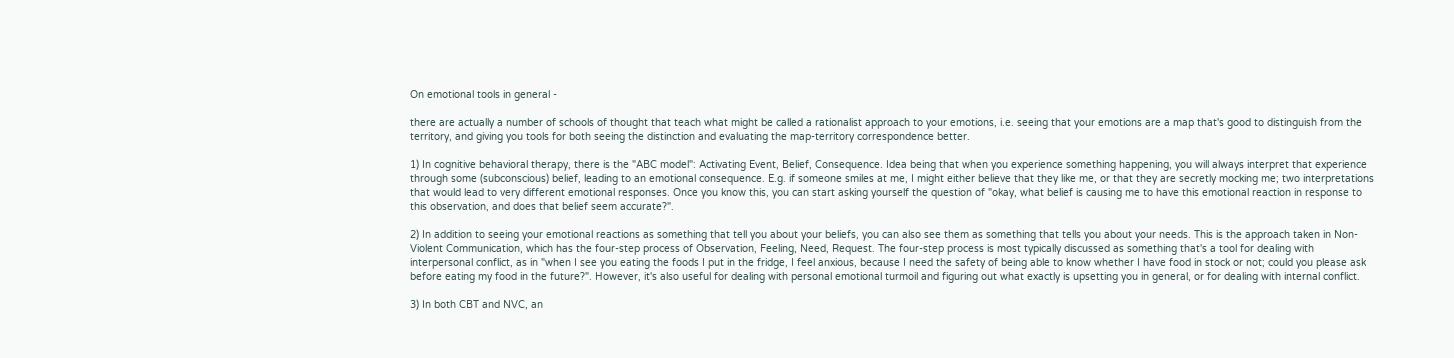On emotional tools in general -

there are actually a number of schools of thought that teach what might be called a rationalist approach to your emotions, i.e. seeing that your emotions are a map that's good to distinguish from the territory, and giving you tools for both seeing the distinction and evaluating the map-territory correspondence better.

1) In cognitive behavioral therapy, there is the "ABC model": Activating Event, Belief, Consequence. Idea being that when you experience something happening, you will always interpret that experience through some (subconscious) belief, leading to an emotional consequence. E.g. if someone smiles at me, I might either believe that they like me, or that they are secretly mocking me; two interpretations that would lead to very different emotional responses. Once you know this, you can start asking yourself the question of "okay, what belief is causing me to have this emotional reaction in response to this observation, and does that belief seem accurate?".

2) In addition to seeing your emotional reactions as something that tell you about your beliefs, you can also see them as something that tells you about your needs. This is the approach taken in Non-Violent Communication, which has the four-step process of Observation, Feeling, Need, Request. The four-step process is most typically discussed as something that's a tool for dealing with interpersonal conflict, as in "when I see you eating the foods I put in the fridge, I feel anxious, because I need the safety of being able to know whether I have food in stock or not; could you please ask before eating my food in the future?". However, it's also useful for dealing with personal emotional turmoil and figuring out what exactly is upsetting you in general, or for dealing with internal conflict.

3) In both CBT and NVC, an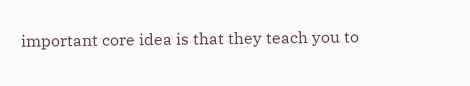important core idea is that they teach you to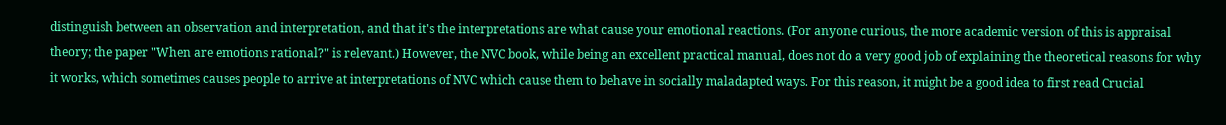distinguish between an observation and interpretation, and that it's the interpretations are what cause your emotional reactions. (For anyone curious, the more academic version of this is appraisal theory; the paper "When are emotions rational?" is relevant.) However, the NVC book, while being an excellent practical manual, does not do a very good job of explaining the theoretical reasons for why it works, which sometimes causes people to arrive at interpretations of NVC which cause them to behave in socially maladapted ways. For this reason, it might be a good idea to first read Crucial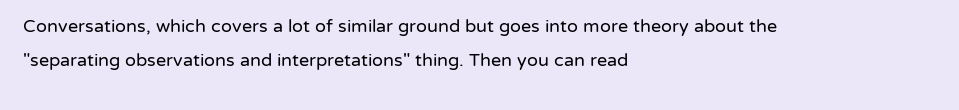Conversations, which covers a lot of similar ground but goes into more theory about the "separating observations and interpretations" thing. Then you can read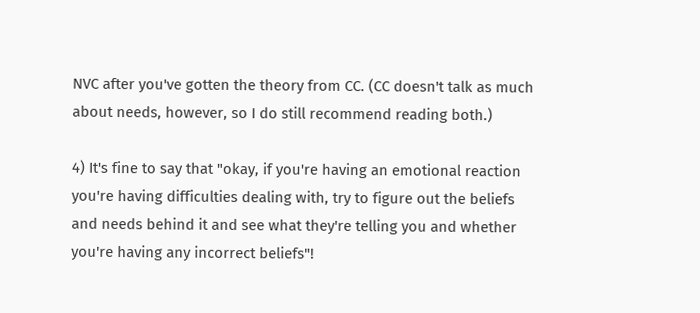NVC after you've gotten the theory from CC. (CC doesn't talk as much about needs, however, so I do still recommend reading both.)

4) It's fine to say that "okay, if you're having an emotional reaction you're having difficulties dealing with, try to figure out the beliefs and needs behind it and see what they're telling you and whether you're having any incorrect beliefs"!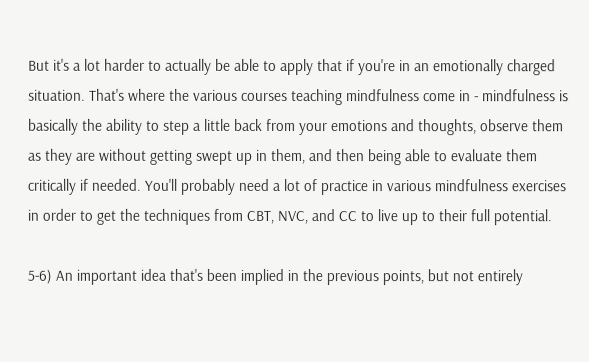But it's a lot harder to actually be able to apply that if you're in an emotionally charged situation. That's where the various courses teaching mindfulness come in - mindfulness is basically the ability to step a little back from your emotions and thoughts, observe them as they are without getting swept up in them, and then being able to evaluate them critically if needed. You'll probably need a lot of practice in various mindfulness exercises in order to get the techniques from CBT, NVC, and CC to live up to their full potential.

5-6) An important idea that's been implied in the previous points, but not entirely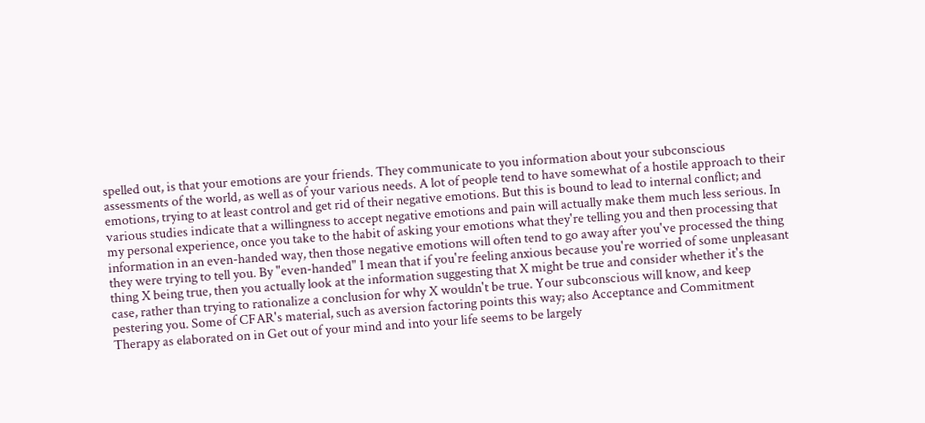spelled out, is that your emotions are your friends. They communicate to you information about your subconscious assessments of the world, as well as of your various needs. A lot of people tend to have somewhat of a hostile approach to their emotions, trying to at least control and get rid of their negative emotions. But this is bound to lead to internal conflict; and various studies indicate that a willingness to accept negative emotions and pain will actually make them much less serious. In my personal experience, once you take to the habit of asking your emotions what they're telling you and then processing that information in an even-handed way, then those negative emotions will often tend to go away after you've processed the thing they were trying to tell you. By "even-handed" I mean that if you're feeling anxious because you're worried of some unpleasant thing X being true, then you actually look at the information suggesting that X might be true and consider whether it's the case, rather than trying to rationalize a conclusion for why X wouldn't be true. Your subconscious will know, and keep pestering you. Some of CFAR's material, such as aversion factoring points this way; also Acceptance and Commitment Therapy as elaborated on in Get out of your mind and into your life seems to be largely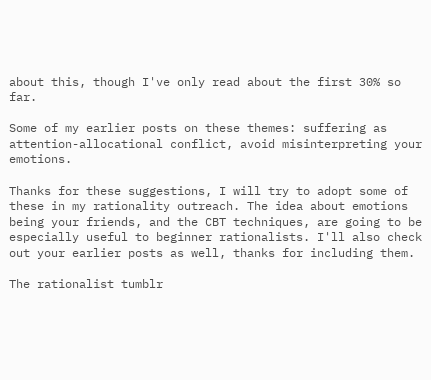about this, though I've only read about the first 30% so far.

Some of my earlier posts on these themes: suffering as attention-allocational conflict, avoid misinterpreting your emotions.

Thanks for these suggestions, I will try to adopt some of these in my rationality outreach. The idea about emotions being your friends, and the CBT techniques, are going to be especially useful to beginner rationalists. I'll also check out your earlier posts as well, thanks for including them.

The rationalist tumblr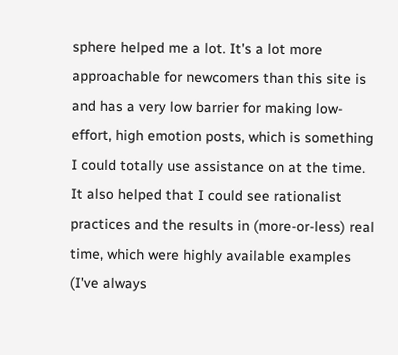sphere helped me a lot. It's a lot more approachable for newcomers than this site is and has a very low barrier for making low-effort, high emotion posts, which is something I could totally use assistance on at the time. It also helped that I could see rationalist practices and the results in (more-or-less) real time, which were highly available examples (I've always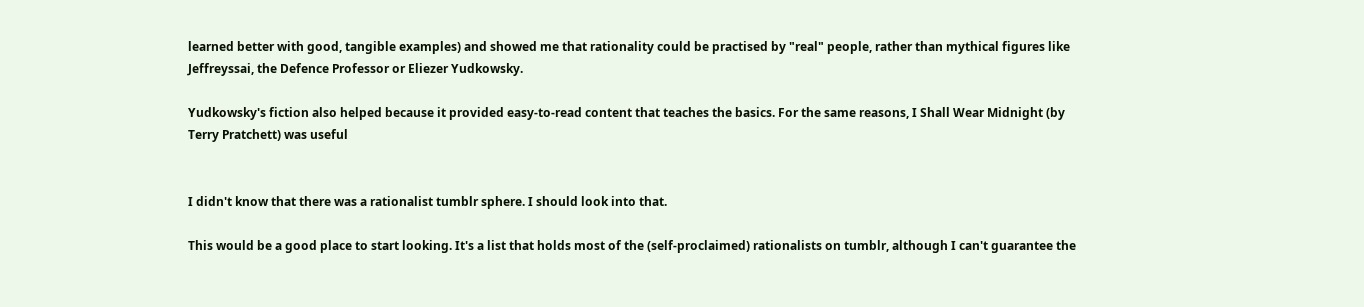learned better with good, tangible examples) and showed me that rationality could be practised by "real" people, rather than mythical figures like Jeffreyssai, the Defence Professor or Eliezer Yudkowsky.

Yudkowsky's fiction also helped because it provided easy-to-read content that teaches the basics. For the same reasons, I Shall Wear Midnight (by Terry Pratchett) was useful


I didn't know that there was a rationalist tumblr sphere. I should look into that.

This would be a good place to start looking. It's a list that holds most of the (self-proclaimed) rationalists on tumblr, although I can't guarantee the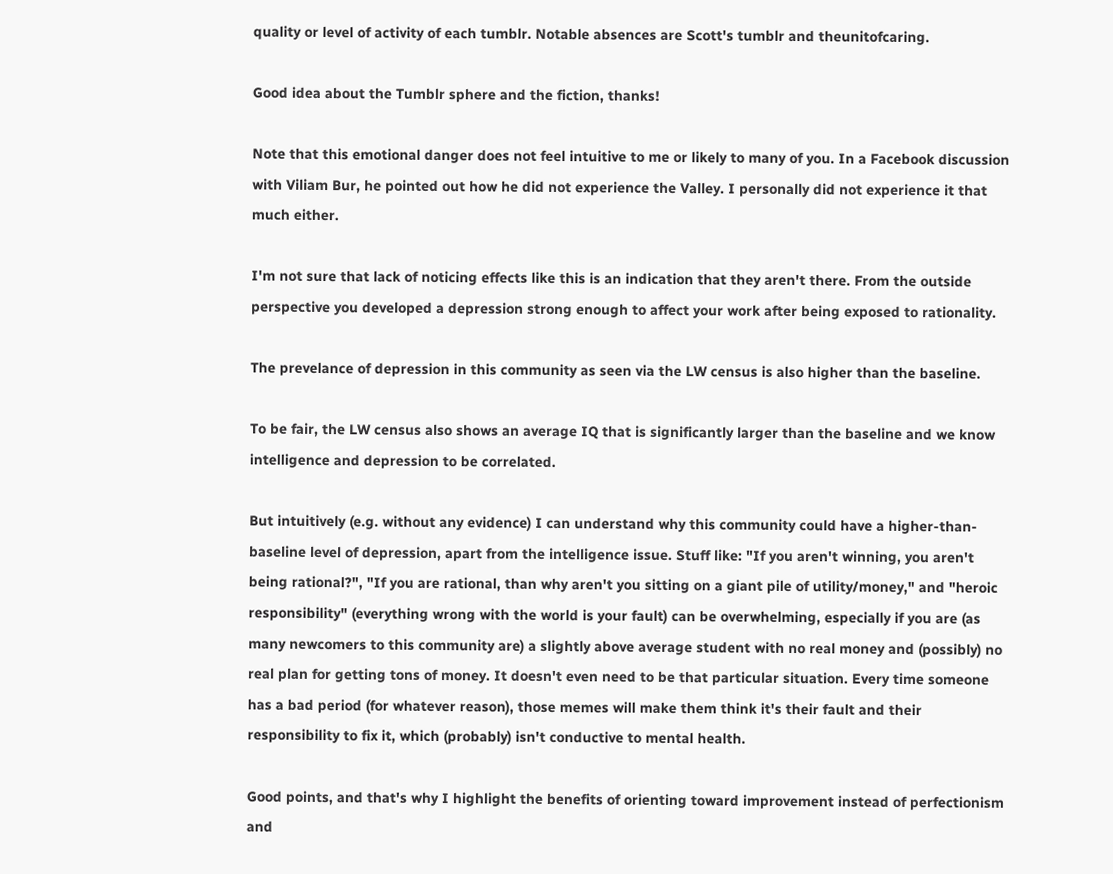quality or level of activity of each tumblr. Notable absences are Scott's tumblr and theunitofcaring.

Good idea about the Tumblr sphere and the fiction, thanks!

Note that this emotional danger does not feel intuitive to me or likely to many of you. In a Facebook discussion with Viliam Bur, he pointed out how he did not experience the Valley. I personally did not experience it that much either.

I'm not sure that lack of noticing effects like this is an indication that they aren't there. From the outside perspective you developed a depression strong enough to affect your work after being exposed to rationality.

The prevelance of depression in this community as seen via the LW census is also higher than the baseline.

To be fair, the LW census also shows an average IQ that is significantly larger than the baseline and we know intelligence and depression to be correlated.

But intuitively (e.g. without any evidence) I can understand why this community could have a higher-than-baseline level of depression, apart from the intelligence issue. Stuff like: "If you aren't winning, you aren't being rational?", "If you are rational, than why aren't you sitting on a giant pile of utility/money," and "heroic responsibility" (everything wrong with the world is your fault) can be overwhelming, especially if you are (as many newcomers to this community are) a slightly above average student with no real money and (possibly) no real plan for getting tons of money. It doesn't even need to be that particular situation. Every time someone has a bad period (for whatever reason), those memes will make them think it's their fault and their responsibility to fix it, which (probably) isn't conductive to mental health.

Good points, and that's why I highlight the benefits of orienting toward improvement instead of perfectionism and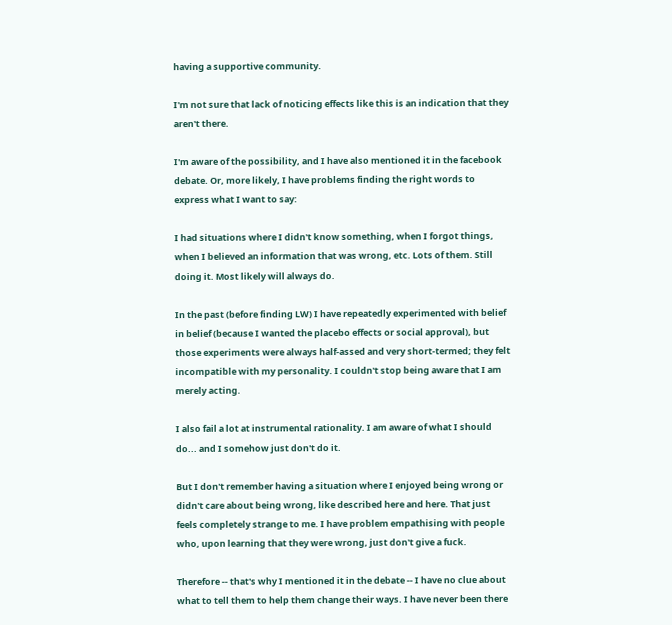having a supportive community.

I'm not sure that lack of noticing effects like this is an indication that they aren't there.

I'm aware of the possibility, and I have also mentioned it in the facebook debate. Or, more likely, I have problems finding the right words to express what I want to say:

I had situations where I didn't know something, when I forgot things, when I believed an information that was wrong, etc. Lots of them. Still doing it. Most likely will always do.

In the past (before finding LW) I have repeatedly experimented with belief in belief (because I wanted the placebo effects or social approval), but those experiments were always half-assed and very short-termed; they felt incompatible with my personality. I couldn't stop being aware that I am merely acting.

I also fail a lot at instrumental rationality. I am aware of what I should do... and I somehow just don't do it.

But I don't remember having a situation where I enjoyed being wrong or didn't care about being wrong, like described here and here. That just feels completely strange to me. I have problem empathising with people who, upon learning that they were wrong, just don't give a fuck.

Therefore -- that's why I mentioned it in the debate -- I have no clue about what to tell them to help them change their ways. I have never been there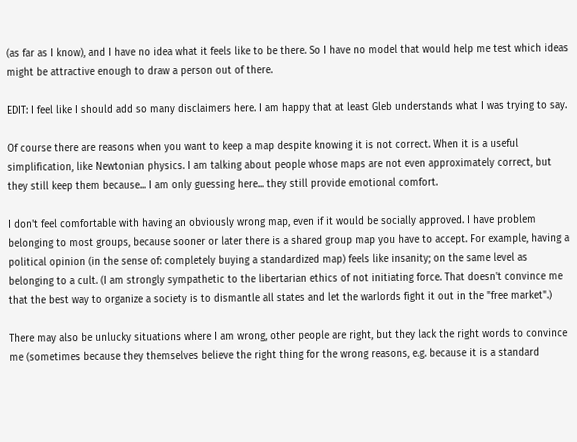(as far as I know), and I have no idea what it feels like to be there. So I have no model that would help me test which ideas might be attractive enough to draw a person out of there.

EDIT: I feel like I should add so many disclaimers here. I am happy that at least Gleb understands what I was trying to say.

Of course there are reasons when you want to keep a map despite knowing it is not correct. When it is a useful simplification, like Newtonian physics. I am talking about people whose maps are not even approximately correct, but they still keep them because... I am only guessing here... they still provide emotional comfort.

I don't feel comfortable with having an obviously wrong map, even if it would be socially approved. I have problem belonging to most groups, because sooner or later there is a shared group map you have to accept. For example, having a political opinion (in the sense of: completely buying a standardized map) feels like insanity; on the same level as belonging to a cult. (I am strongly sympathetic to the libertarian ethics of not initiating force. That doesn't convince me that the best way to organize a society is to dismantle all states and let the warlords fight it out in the "free market".)

There may also be unlucky situations where I am wrong, other people are right, but they lack the right words to convince me (sometimes because they themselves believe the right thing for the wrong reasons, e.g. because it is a standard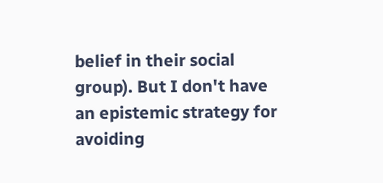belief in their social group). But I don't have an epistemic strategy for avoiding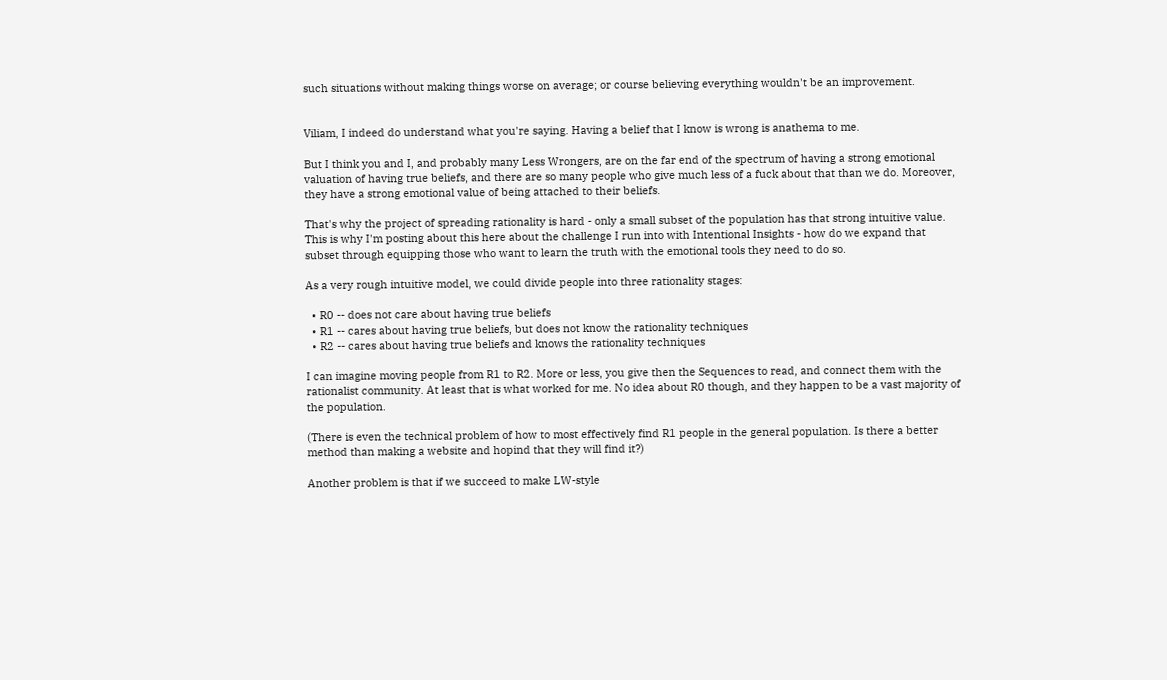such situations without making things worse on average; or course believing everything wouldn't be an improvement.


Viliam, I indeed do understand what you're saying. Having a belief that I know is wrong is anathema to me.

But I think you and I, and probably many Less Wrongers, are on the far end of the spectrum of having a strong emotional valuation of having true beliefs, and there are so many people who give much less of a fuck about that than we do. Moreover, they have a strong emotional value of being attached to their beliefs.

That's why the project of spreading rationality is hard - only a small subset of the population has that strong intuitive value. This is why I'm posting about this here about the challenge I run into with Intentional Insights - how do we expand that subset through equipping those who want to learn the truth with the emotional tools they need to do so.

As a very rough intuitive model, we could divide people into three rationality stages:

  • R0 -- does not care about having true beliefs
  • R1 -- cares about having true beliefs, but does not know the rationality techniques
  • R2 -- cares about having true beliefs and knows the rationality techniques

I can imagine moving people from R1 to R2. More or less, you give then the Sequences to read, and connect them with the rationalist community. At least that is what worked for me. No idea about R0 though, and they happen to be a vast majority of the population.

(There is even the technical problem of how to most effectively find R1 people in the general population. Is there a better method than making a website and hopind that they will find it?)

Another problem is that if we succeed to make LW-style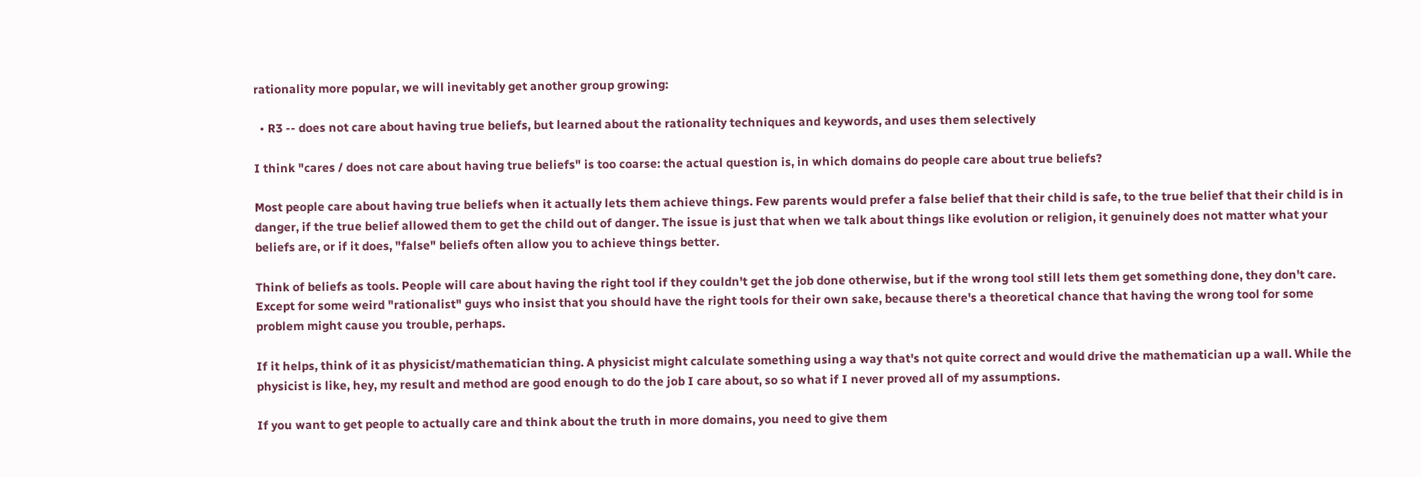rationality more popular, we will inevitably get another group growing:

  • R3 -- does not care about having true beliefs, but learned about the rationality techniques and keywords, and uses them selectively

I think "cares / does not care about having true beliefs" is too coarse: the actual question is, in which domains do people care about true beliefs?

Most people care about having true beliefs when it actually lets them achieve things. Few parents would prefer a false belief that their child is safe, to the true belief that their child is in danger, if the true belief allowed them to get the child out of danger. The issue is just that when we talk about things like evolution or religion, it genuinely does not matter what your beliefs are, or if it does, "false" beliefs often allow you to achieve things better.

Think of beliefs as tools. People will care about having the right tool if they couldn't get the job done otherwise, but if the wrong tool still lets them get something done, they don't care. Except for some weird "rationalist" guys who insist that you should have the right tools for their own sake, because there's a theoretical chance that having the wrong tool for some problem might cause you trouble, perhaps.

If it helps, think of it as physicist/mathematician thing. A physicist might calculate something using a way that's not quite correct and would drive the mathematician up a wall. While the physicist is like, hey, my result and method are good enough to do the job I care about, so so what if I never proved all of my assumptions.

If you want to get people to actually care and think about the truth in more domains, you need to give them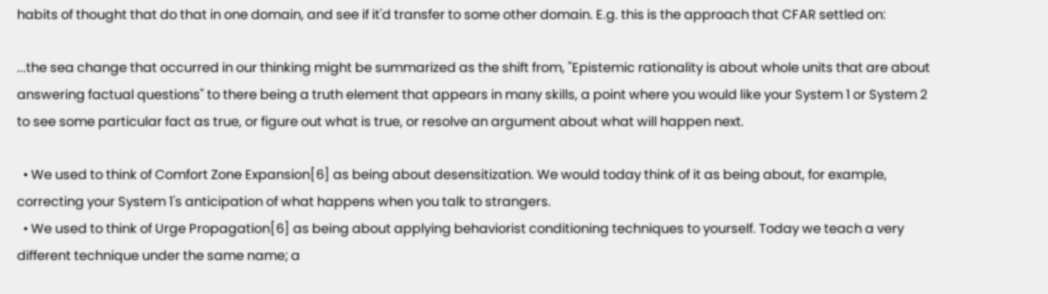habits of thought that do that in one domain, and see if it'd transfer to some other domain. E.g. this is the approach that CFAR settled on:

...the sea change that occurred in our thinking might be summarized as the shift from, "Epistemic rationality is about whole units that are about answering factual questions" to there being a truth element that appears in many skills, a point where you would like your System 1 or System 2 to see some particular fact as true, or figure out what is true, or resolve an argument about what will happen next.

  • We used to think of Comfort Zone Expansion[6] as being about desensitization. We would today think of it as being about, for example, correcting your System 1's anticipation of what happens when you talk to strangers.
  • We used to think of Urge Propagation[6] as being about applying behaviorist conditioning techniques to yourself. Today we teach a very different technique under the same name; a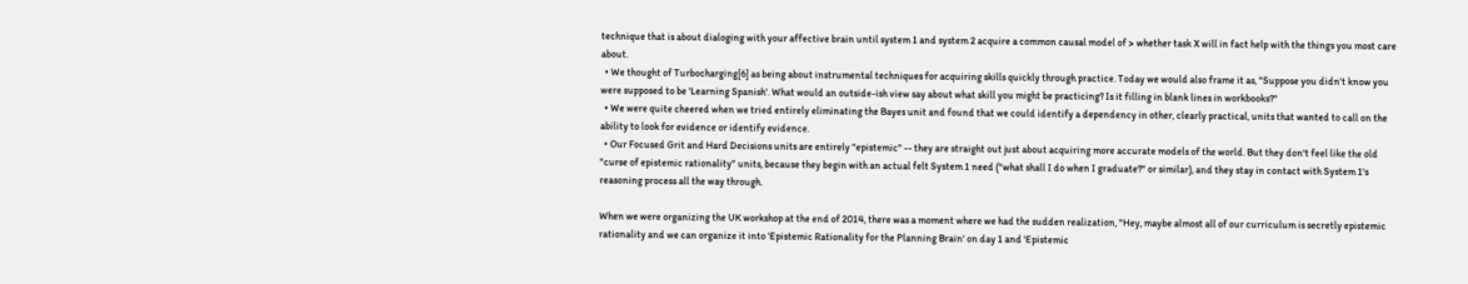technique that is about dialoging with your affective brain until system 1 and system 2 acquire a common causal model of > whether task X will in fact help with the things you most care about.
  • We thought of Turbocharging[6] as being about instrumental techniques for acquiring skills quickly through practice. Today we would also frame it as, "Suppose you didn't know you were supposed to be 'Learning Spanish'. What would an outside-ish view say about what skill you might be practicing? Is it filling in blank lines in workbooks?"
  • We were quite cheered when we tried entirely eliminating the Bayes unit and found that we could identify a dependency in other, clearly practical, units that wanted to call on the ability to look for evidence or identify evidence.
  • Our Focused Grit and Hard Decisions units are entirely "epistemic" -- they are straight out just about acquiring more accurate models of the world. But they don't feel like the old "curse of epistemic rationality" units, because they begin with an actual felt System 1 need ("what shall I do when I graduate?" or similar), and they stay in contact with System 1's reasoning process all the way through.

When we were organizing the UK workshop at the end of 2014, there was a moment where we had the sudden realization, "Hey, maybe almost all of our curriculum is secretly epistemic rationality and we can organize it into 'Epistemic Rationality for the Planning Brain' on day 1 and 'Epistemic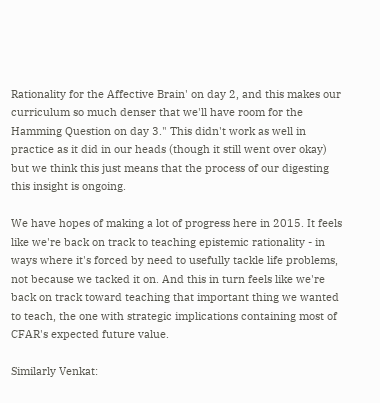Rationality for the Affective Brain' on day 2, and this makes our curriculum so much denser that we'll have room for the Hamming Question on day 3." This didn't work as well in practice as it did in our heads (though it still went over okay) but we think this just means that the process of our digesting this insight is ongoing.

We have hopes of making a lot of progress here in 2015. It feels like we're back on track to teaching epistemic rationality - in ways where it's forced by need to usefully tackle life problems, not because we tacked it on. And this in turn feels like we're back on track toward teaching that important thing we wanted to teach, the one with strategic implications containing most of CFAR's expected future value.

Similarly Venkat: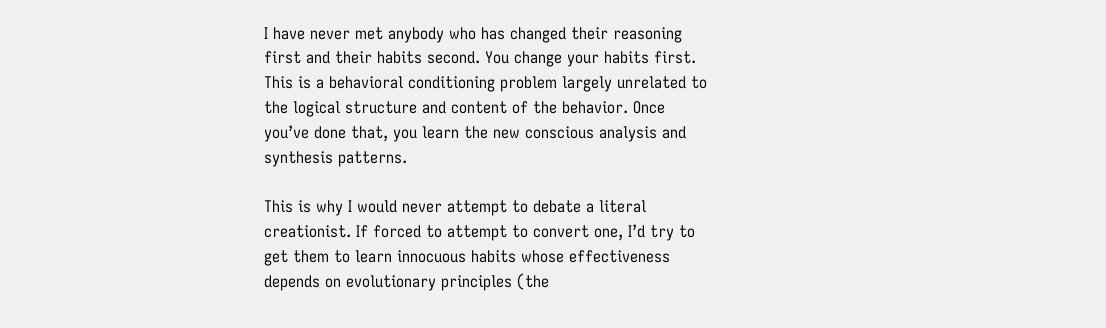I have never met anybody who has changed their reasoning first and their habits second. You change your habits first. This is a behavioral conditioning problem largely unrelated to the logical structure and content of the behavior. Once you’ve done that, you learn the new conscious analysis and synthesis patterns.

This is why I would never attempt to debate a literal creationist. If forced to attempt to convert one, I’d try to get them to learn innocuous habits whose effectiveness depends on evolutionary principles (the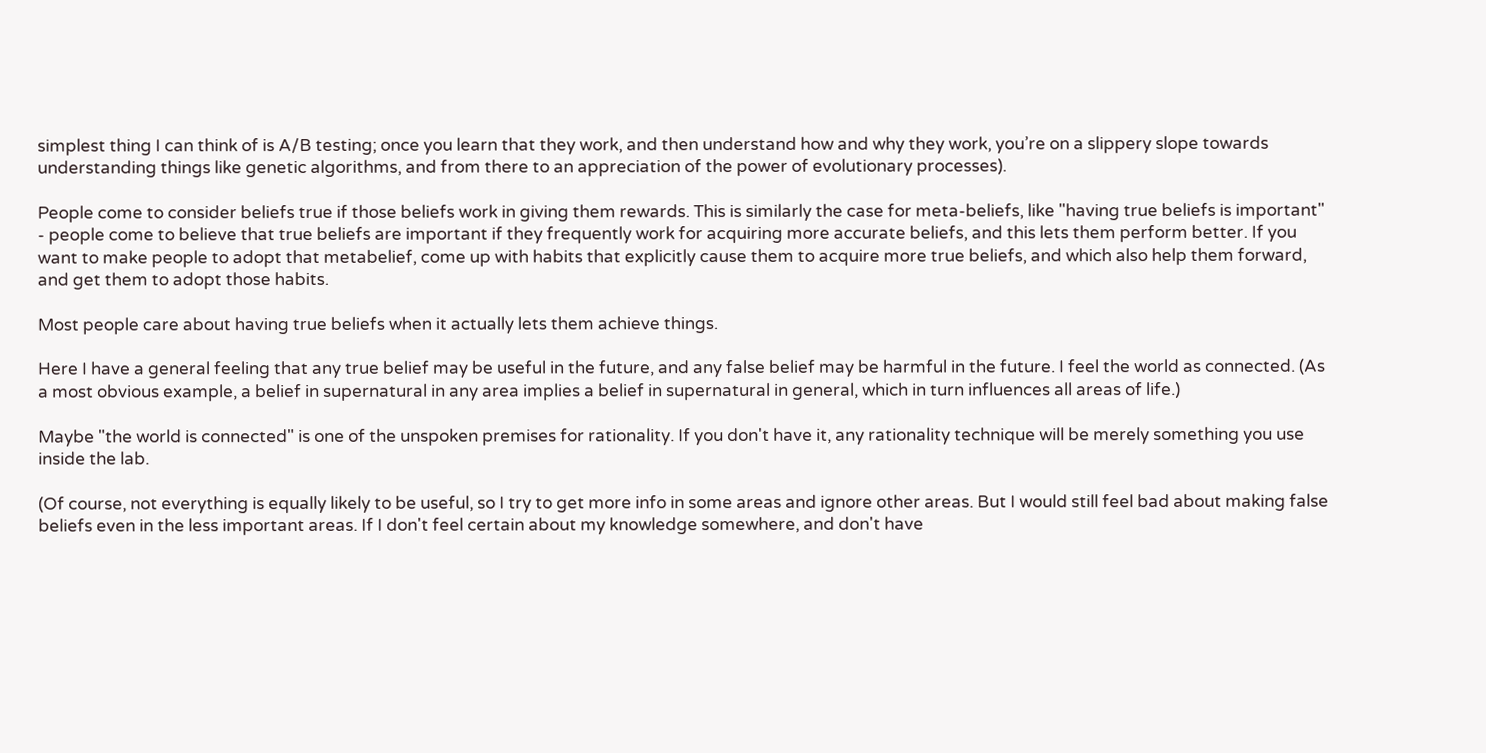simplest thing I can think of is A/B testing; once you learn that they work, and then understand how and why they work, you’re on a slippery slope towards understanding things like genetic algorithms, and from there to an appreciation of the power of evolutionary processes).

People come to consider beliefs true if those beliefs work in giving them rewards. This is similarly the case for meta-beliefs, like "having true beliefs is important" - people come to believe that true beliefs are important if they frequently work for acquiring more accurate beliefs, and this lets them perform better. If you want to make people to adopt that metabelief, come up with habits that explicitly cause them to acquire more true beliefs, and which also help them forward, and get them to adopt those habits.

Most people care about having true beliefs when it actually lets them achieve things.

Here I have a general feeling that any true belief may be useful in the future, and any false belief may be harmful in the future. I feel the world as connected. (As a most obvious example, a belief in supernatural in any area implies a belief in supernatural in general, which in turn influences all areas of life.)

Maybe "the world is connected" is one of the unspoken premises for rationality. If you don't have it, any rationality technique will be merely something you use inside the lab.

(Of course, not everything is equally likely to be useful, so I try to get more info in some areas and ignore other areas. But I would still feel bad about making false beliefs even in the less important areas. If I don't feel certain about my knowledge somewhere, and don't have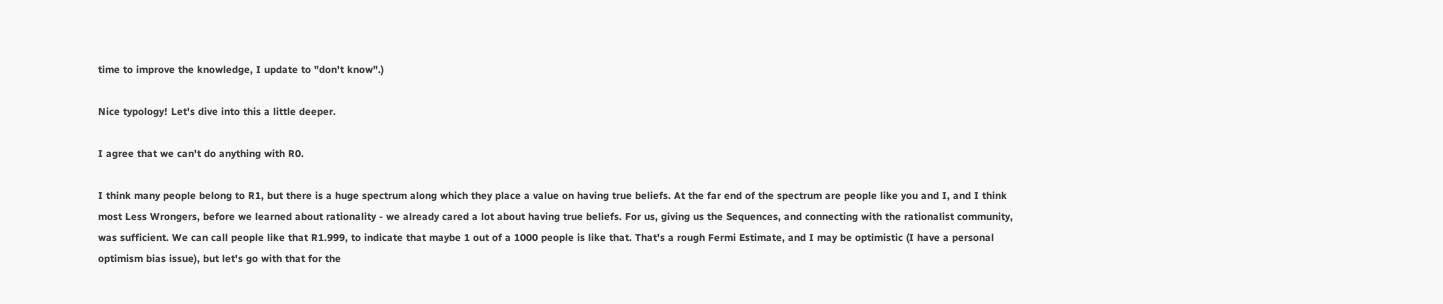time to improve the knowledge, I update to "don't know".)

Nice typology! Let's dive into this a little deeper.

I agree that we can't do anything with R0.

I think many people belong to R1, but there is a huge spectrum along which they place a value on having true beliefs. At the far end of the spectrum are people like you and I, and I think most Less Wrongers, before we learned about rationality - we already cared a lot about having true beliefs. For us, giving us the Sequences, and connecting with the rationalist community, was sufficient. We can call people like that R1.999, to indicate that maybe 1 out of a 1000 people is like that. That's a rough Fermi Estimate, and I may be optimistic (I have a personal optimism bias issue), but let's go with that for the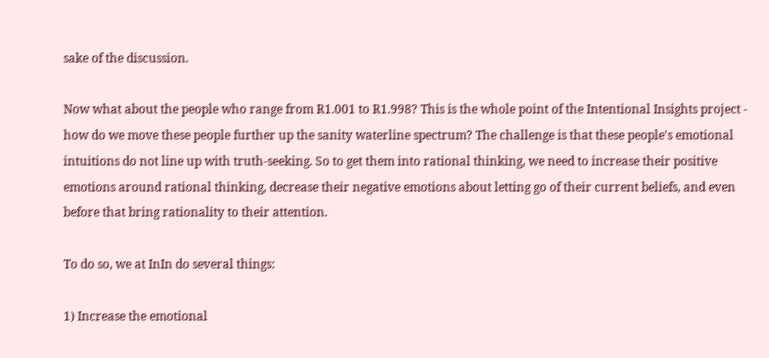sake of the discussion.

Now what about the people who range from R1.001 to R1.998? This is the whole point of the Intentional Insights project - how do we move these people further up the sanity waterline spectrum? The challenge is that these people's emotional intuitions do not line up with truth-seeking. So to get them into rational thinking, we need to increase their positive emotions around rational thinking, decrease their negative emotions about letting go of their current beliefs, and even before that bring rationality to their attention.

To do so, we at InIn do several things:

1) Increase the emotional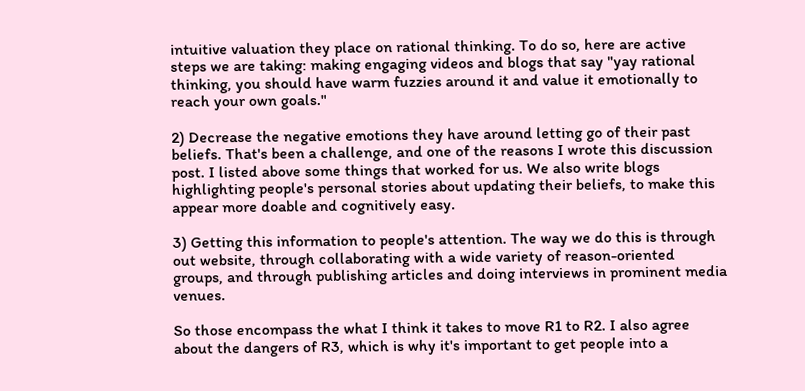intuitive valuation they place on rational thinking. To do so, here are active steps we are taking: making engaging videos and blogs that say "yay rational thinking, you should have warm fuzzies around it and value it emotionally to reach your own goals."

2) Decrease the negative emotions they have around letting go of their past beliefs. That's been a challenge, and one of the reasons I wrote this discussion post. I listed above some things that worked for us. We also write blogs highlighting people's personal stories about updating their beliefs, to make this appear more doable and cognitively easy.

3) Getting this information to people's attention. The way we do this is through out website, through collaborating with a wide variety of reason-oriented groups, and through publishing articles and doing interviews in prominent media venues.

So those encompass the what I think it takes to move R1 to R2. I also agree about the dangers of R3, which is why it's important to get people into a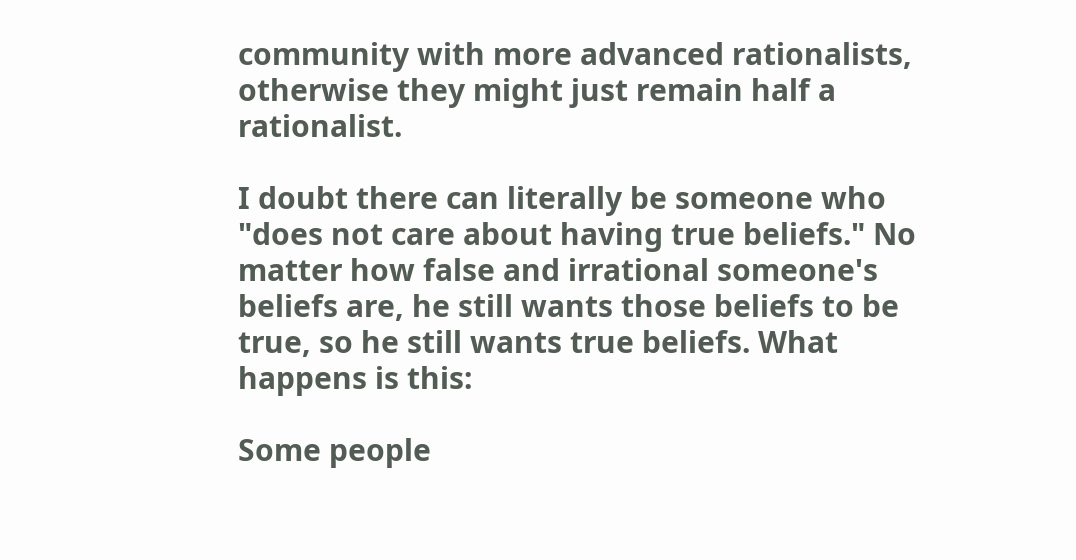community with more advanced rationalists, otherwise they might just remain half a rationalist.

I doubt there can literally be someone who "does not care about having true beliefs." No matter how false and irrational someone's beliefs are, he still wants those beliefs to be true, so he still wants true beliefs. What happens is this:

Some people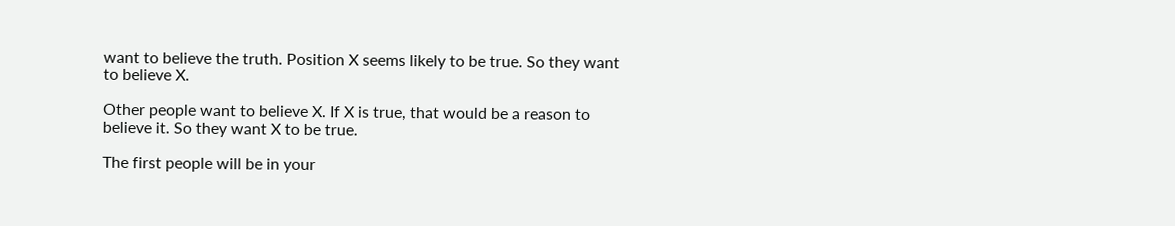want to believe the truth. Position X seems likely to be true. So they want to believe X.

Other people want to believe X. If X is true, that would be a reason to believe it. So they want X to be true.

The first people will be in your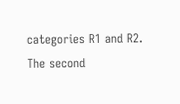categories R1 and R2. The second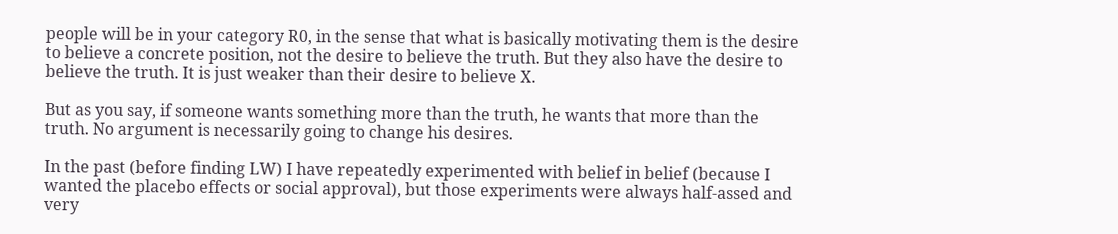people will be in your category R0, in the sense that what is basically motivating them is the desire to believe a concrete position, not the desire to believe the truth. But they also have the desire to believe the truth. It is just weaker than their desire to believe X.

But as you say, if someone wants something more than the truth, he wants that more than the truth. No argument is necessarily going to change his desires.

In the past (before finding LW) I have repeatedly experimented with belief in belief (because I wanted the placebo effects or social approval), but those experiments were always half-assed and very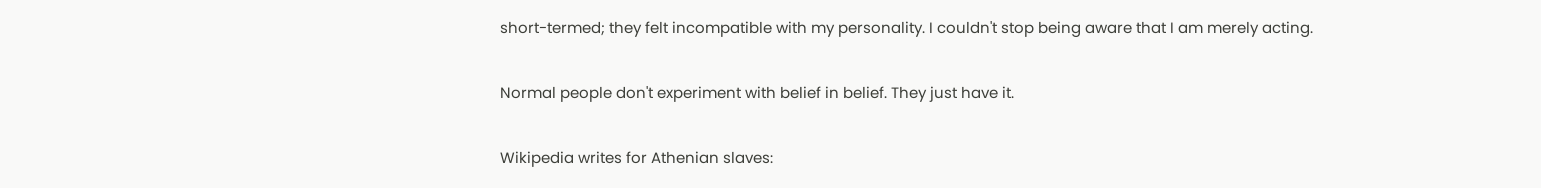short-termed; they felt incompatible with my personality. I couldn't stop being aware that I am merely acting.

Normal people don't experiment with belief in belief. They just have it.

Wikipedia writes for Athenian slaves: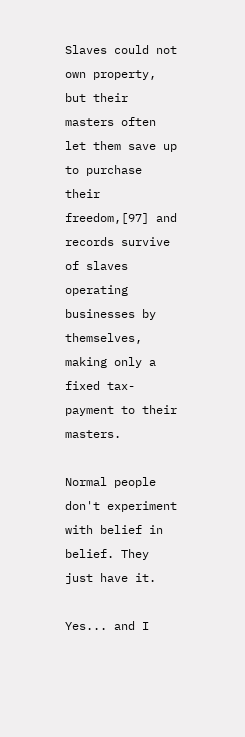Slaves could not own property, but their masters often let them save up to purchase their freedom,[97] and records survive of slaves operating businesses by themselves, making only a fixed tax-payment to their masters.

Normal people don't experiment with belief in belief. They just have it.

Yes... and I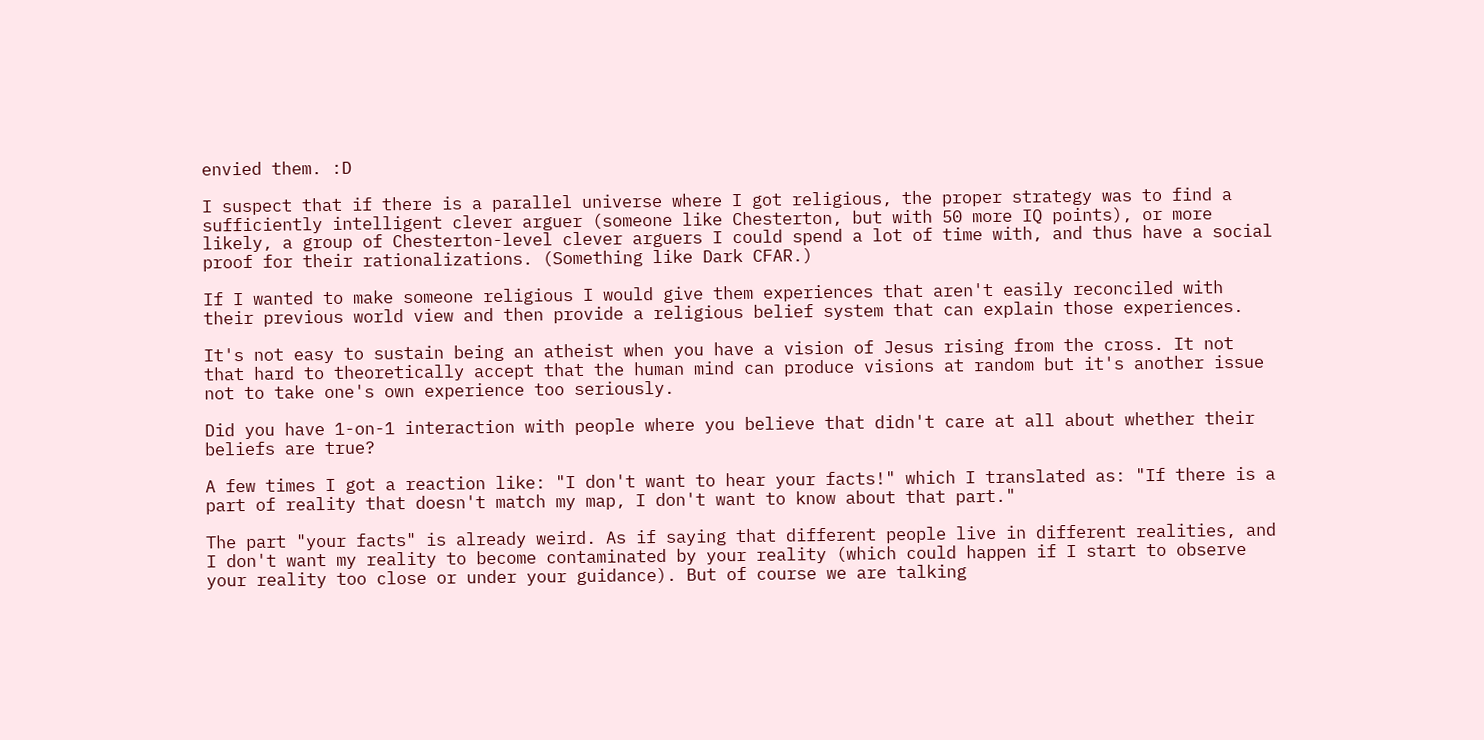envied them. :D

I suspect that if there is a parallel universe where I got religious, the proper strategy was to find a sufficiently intelligent clever arguer (someone like Chesterton, but with 50 more IQ points), or more likely, a group of Chesterton-level clever arguers I could spend a lot of time with, and thus have a social proof for their rationalizations. (Something like Dark CFAR.)

If I wanted to make someone religious I would give them experiences that aren't easily reconciled with their previous world view and then provide a religious belief system that can explain those experiences.

It's not easy to sustain being an atheist when you have a vision of Jesus rising from the cross. It not that hard to theoretically accept that the human mind can produce visions at random but it's another issue not to take one's own experience too seriously.

Did you have 1-on-1 interaction with people where you believe that didn't care at all about whether their beliefs are true?

A few times I got a reaction like: "I don't want to hear your facts!" which I translated as: "If there is a part of reality that doesn't match my map, I don't want to know about that part."

The part "your facts" is already weird. As if saying that different people live in different realities, and I don't want my reality to become contaminated by your reality (which could happen if I start to observe your reality too close or under your guidance). But of course we are talking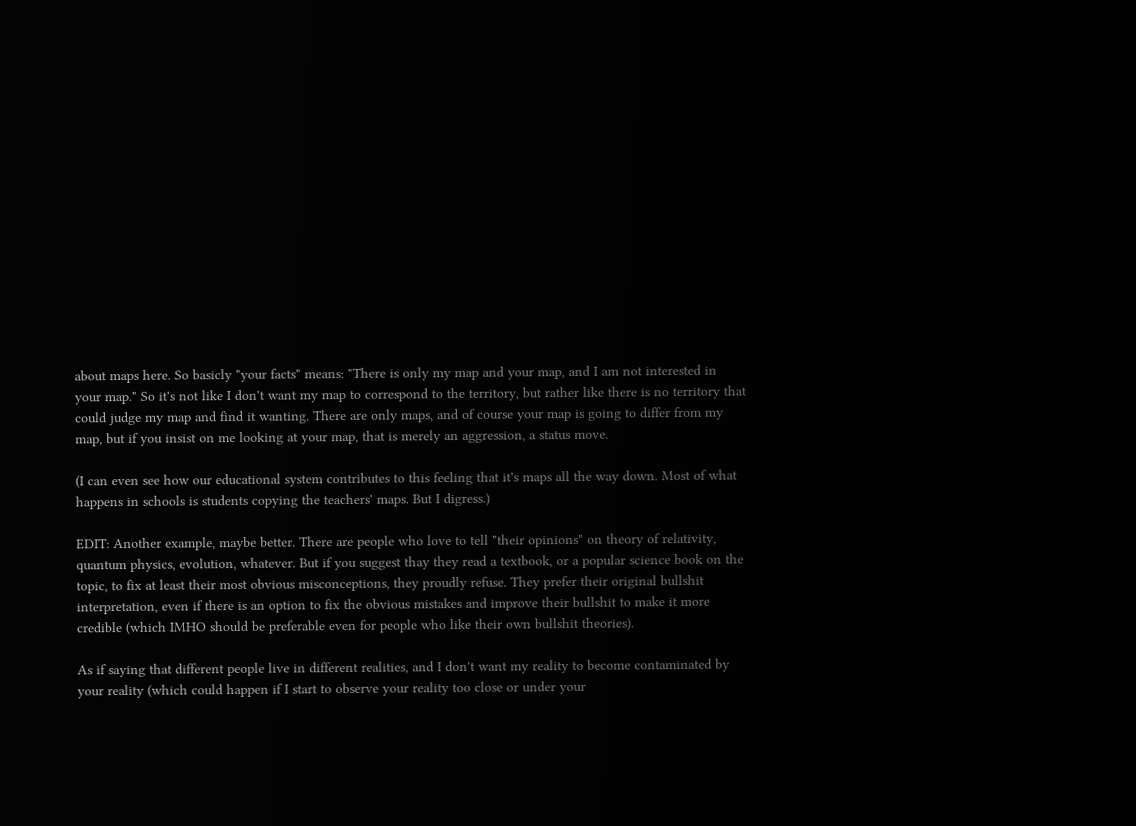about maps here. So basicly "your facts" means: "There is only my map and your map, and I am not interested in your map." So it's not like I don't want my map to correspond to the territory, but rather like there is no territory that could judge my map and find it wanting. There are only maps, and of course your map is going to differ from my map, but if you insist on me looking at your map, that is merely an aggression, a status move.

(I can even see how our educational system contributes to this feeling that it's maps all the way down. Most of what happens in schools is students copying the teachers' maps. But I digress.)

EDIT: Another example, maybe better. There are people who love to tell "their opinions" on theory of relativity, quantum physics, evolution, whatever. But if you suggest thay they read a textbook, or a popular science book on the topic, to fix at least their most obvious misconceptions, they proudly refuse. They prefer their original bullshit interpretation, even if there is an option to fix the obvious mistakes and improve their bullshit to make it more credible (which IMHO should be preferable even for people who like their own bullshit theories).

As if saying that different people live in different realities, and I don't want my reality to become contaminated by your reality (which could happen if I start to observe your reality too close or under your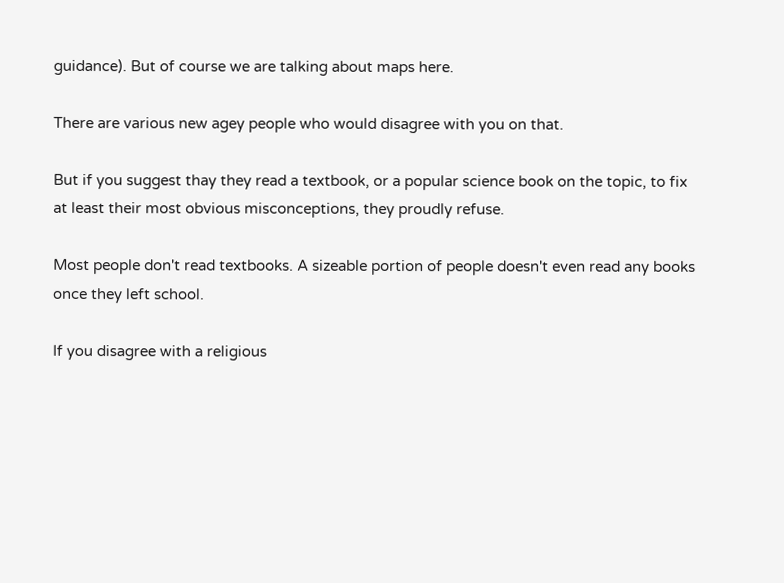guidance). But of course we are talking about maps here.

There are various new agey people who would disagree with you on that.

But if you suggest thay they read a textbook, or a popular science book on the topic, to fix at least their most obvious misconceptions, they proudly refuse.

Most people don't read textbooks. A sizeable portion of people doesn't even read any books once they left school.

If you disagree with a religious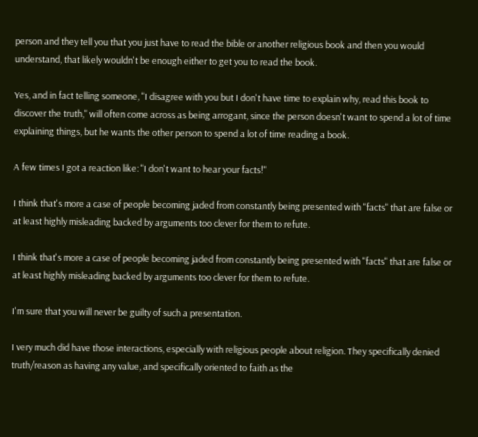person and they tell you that you just have to read the bible or another religious book and then you would understand, that likely wouldn't be enough either to get you to read the book.

Yes, and in fact telling someone, "I disagree with you but I don't have time to explain why, read this book to discover the truth," will often come across as being arrogant, since the person doesn't want to spend a lot of time explaining things, but he wants the other person to spend a lot of time reading a book.

A few times I got a reaction like: "I don't want to hear your facts!"

I think that's more a case of people becoming jaded from constantly being presented with "facts" that are false or at least highly misleading backed by arguments too clever for them to refute.

I think that's more a case of people becoming jaded from constantly being presented with "facts" that are false or at least highly misleading backed by arguments too clever for them to refute.

I'm sure that you will never be guilty of such a presentation.

I very much did have those interactions, especially with religious people about religion. They specifically denied truth/reason as having any value, and specifically oriented to faith as the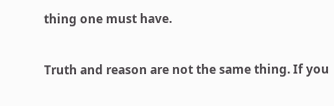thing one must have.

Truth and reason are not the same thing. If you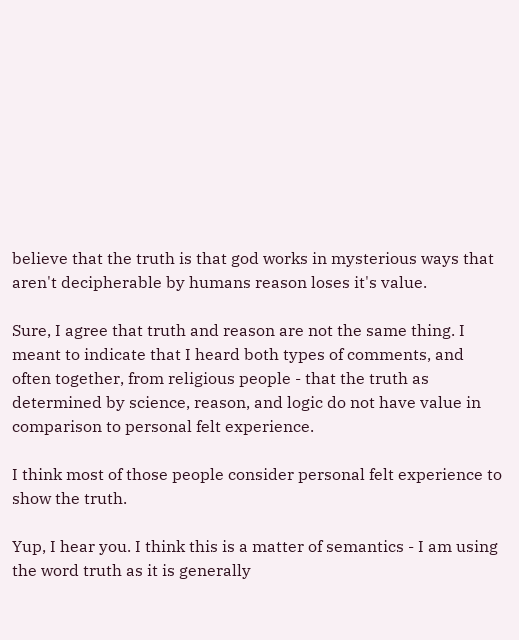believe that the truth is that god works in mysterious ways that aren't decipherable by humans reason loses it's value.

Sure, I agree that truth and reason are not the same thing. I meant to indicate that I heard both types of comments, and often together, from religious people - that the truth as determined by science, reason, and logic do not have value in comparison to personal felt experience.

I think most of those people consider personal felt experience to show the truth.

Yup, I hear you. I think this is a matter of semantics - I am using the word truth as it is generally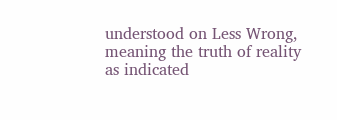understood on Less Wrong, meaning the truth of reality as indicated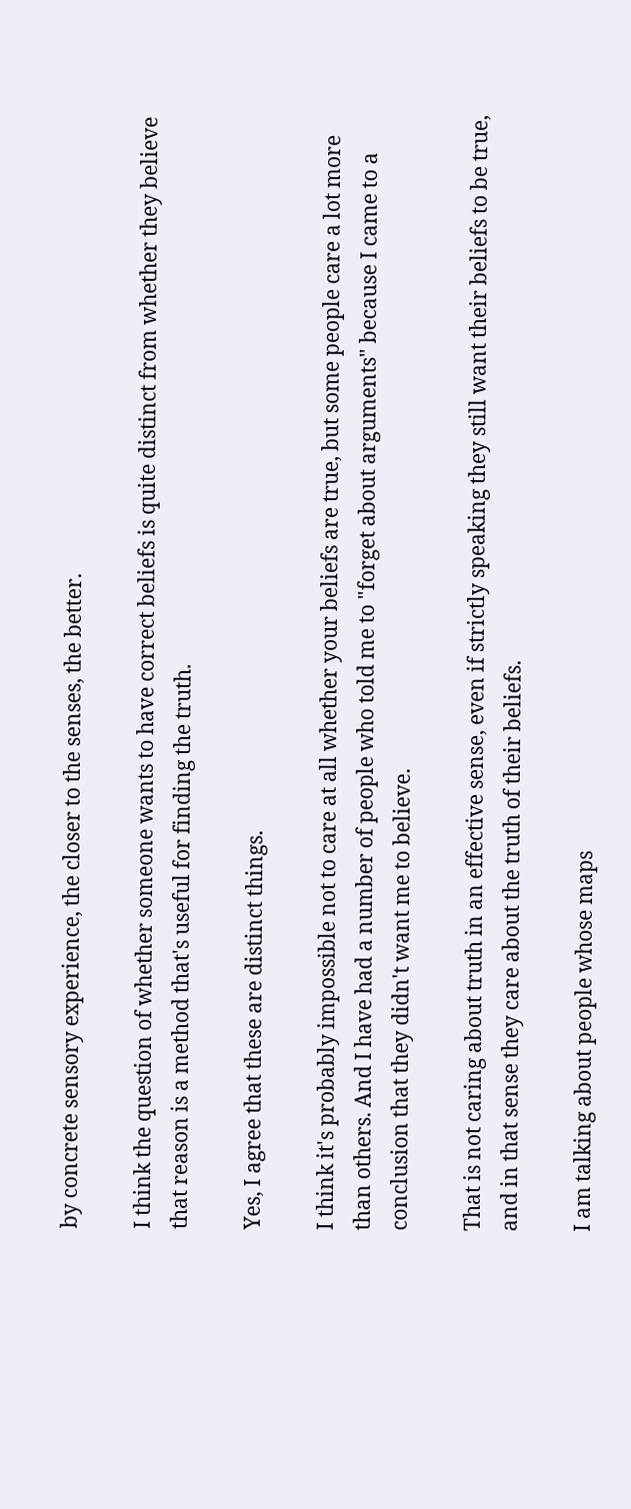by concrete sensory experience, the closer to the senses, the better.

I think the question of whether someone wants to have correct beliefs is quite distinct from whether they believe that reason is a method that's useful for finding the truth.

Yes, I agree that these are distinct things.

I think it's probably impossible not to care at all whether your beliefs are true, but some people care a lot more than others. And I have had a number of people who told me to "forget about arguments" because I came to a conclusion that they didn't want me to believe.

That is not caring about truth in an effective sense, even if strictly speaking they still want their beliefs to be true, and in that sense they care about the truth of their beliefs.

I am talking about people whose maps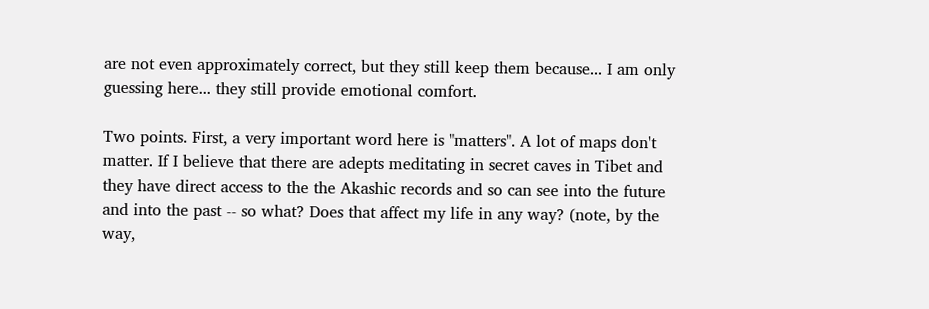are not even approximately correct, but they still keep them because... I am only guessing here... they still provide emotional comfort.

Two points. First, a very important word here is "matters". A lot of maps don't matter. If I believe that there are adepts meditating in secret caves in Tibet and they have direct access to the the Akashic records and so can see into the future and into the past -- so what? Does that affect my life in any way? (note, by the way,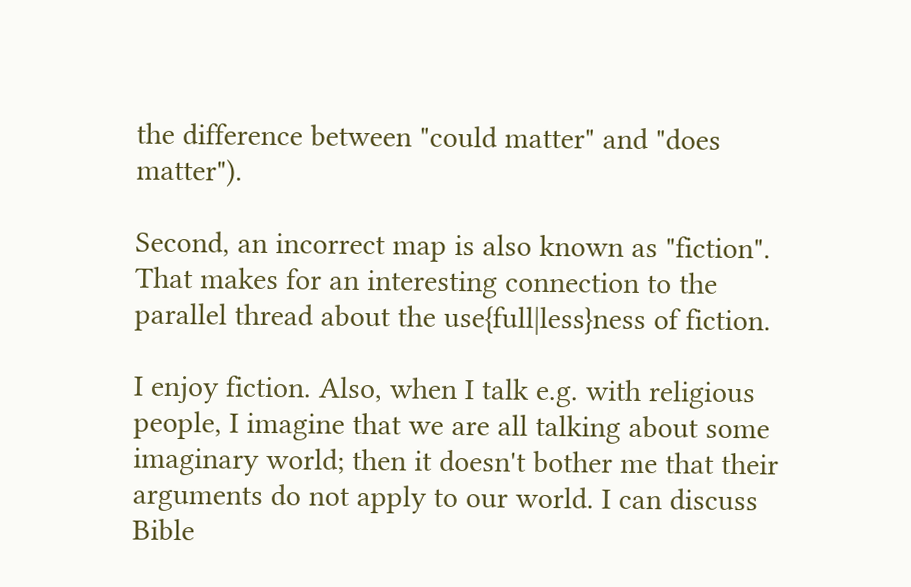the difference between "could matter" and "does matter").

Second, an incorrect map is also known as "fiction". That makes for an interesting connection to the parallel thread about the use{full|less}ness of fiction.

I enjoy fiction. Also, when I talk e.g. with religious people, I imagine that we are all talking about some imaginary world; then it doesn't bother me that their arguments do not apply to our world. I can discuss Bible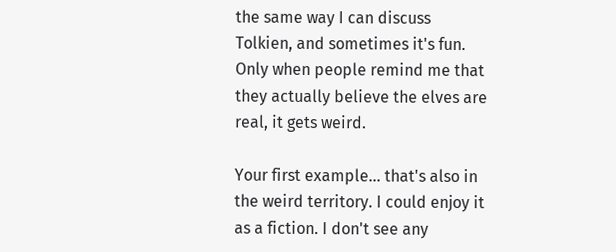the same way I can discuss Tolkien, and sometimes it's fun. Only when people remind me that they actually believe the elves are real, it gets weird.

Your first example... that's also in the weird territory. I could enjoy it as a fiction. I don't see any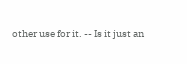other use for it. -- Is it just an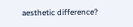aesthetic difference?